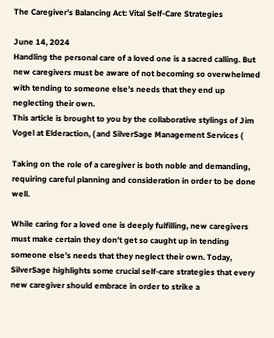The Caregiver’s Balancing Act: Vital Self-Care Strategies

June 14, 2024
Handling the personal care of a loved one is a sacred calling. But new caregivers must be aware of not becoming so overwhelmed with tending to someone else’s needs that they end up neglecting their own.
This article is brought to you by the collaborative stylings of Jim Vogel at Elderaction, ( and SilverSage Management Services (

Taking on the role of a caregiver is both noble and demanding, requiring careful planning and consideration in order to be done well.

While caring for a loved one is deeply fulfilling, new caregivers must make certain they don’t get so caught up in tending someone else’s needs that they neglect their own. Today, SilverSage highlights some crucial self-care strategies that every new caregiver should embrace in order to strike a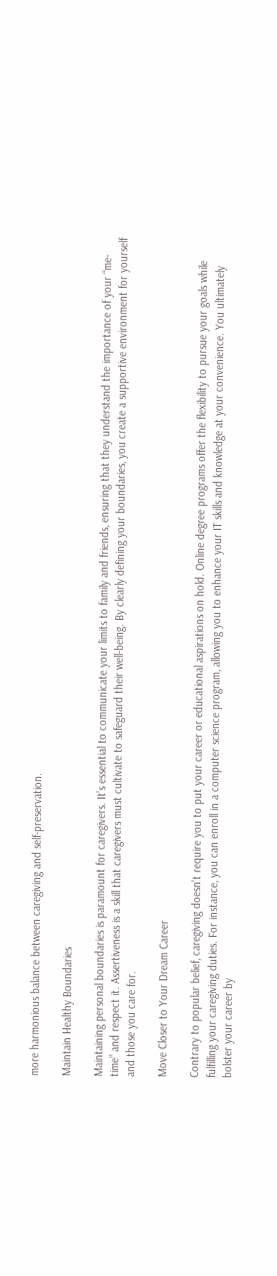more harmonious balance between caregiving and self-preservation.

Maintain Healthy Boundaries

Maintaining personal boundaries is paramount for caregivers. It’s essential to communicate your limits to family and friends, ensuring that they understand the importance of your “me-time” and respect it. Assertiveness is a skill that caregivers must cultivate to safeguard their well-being. By clearly defining your boundaries, you create a supportive environment for yourself and those you care for.

Move Closer to Your Dream Career

Contrary to popular belief, caregiving doesn’t require you to put your career or educational aspirations on hold. Online degree programs offer the flexibility to pursue your goals while fulfilling your caregiving duties. For instance, you can enroll in a computer science program, allowing you to enhance your IT skills and knowledge at your convenience. You ultimately bolster your career by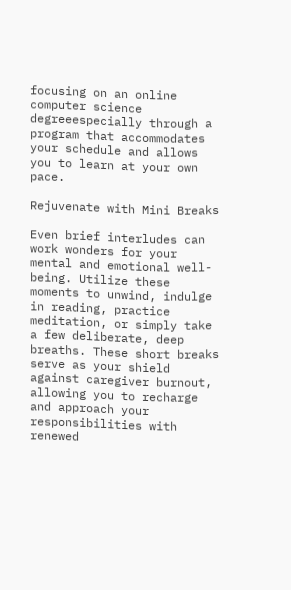focusing on an online computer science degreeespecially through a program that accommodates your schedule and allows you to learn at your own pace.

Rejuvenate with Mini Breaks

Even brief interludes can work wonders for your mental and emotional well-being. Utilize these moments to unwind, indulge in reading, practice meditation, or simply take a few deliberate, deep breaths. These short breaks serve as your shield against caregiver burnout, allowing you to recharge and approach your responsibilities with renewed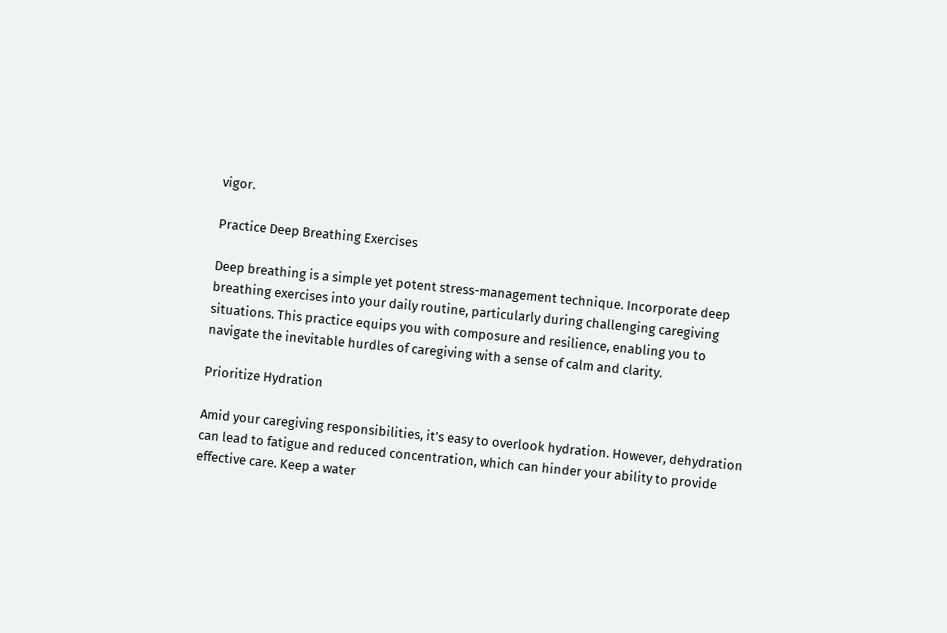vigor.

Practice Deep Breathing Exercises

Deep breathing is a simple yet potent stress-management technique. Incorporate deep breathing exercises into your daily routine, particularly during challenging caregiving situations. This practice equips you with composure and resilience, enabling you to navigate the inevitable hurdles of caregiving with a sense of calm and clarity.

Prioritize Hydration

Amid your caregiving responsibilities, it’s easy to overlook hydration. However, dehydration can lead to fatigue and reduced concentration, which can hinder your ability to provide effective care. Keep a water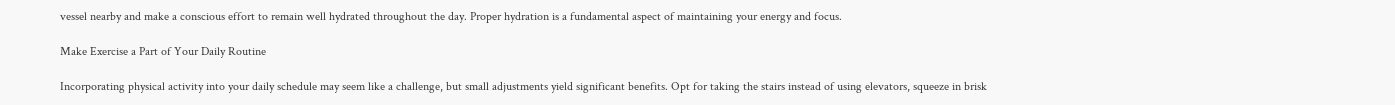vessel nearby and make a conscious effort to remain well hydrated throughout the day. Proper hydration is a fundamental aspect of maintaining your energy and focus.

Make Exercise a Part of Your Daily Routine

Incorporating physical activity into your daily schedule may seem like a challenge, but small adjustments yield significant benefits. Opt for taking the stairs instead of using elevators, squeeze in brisk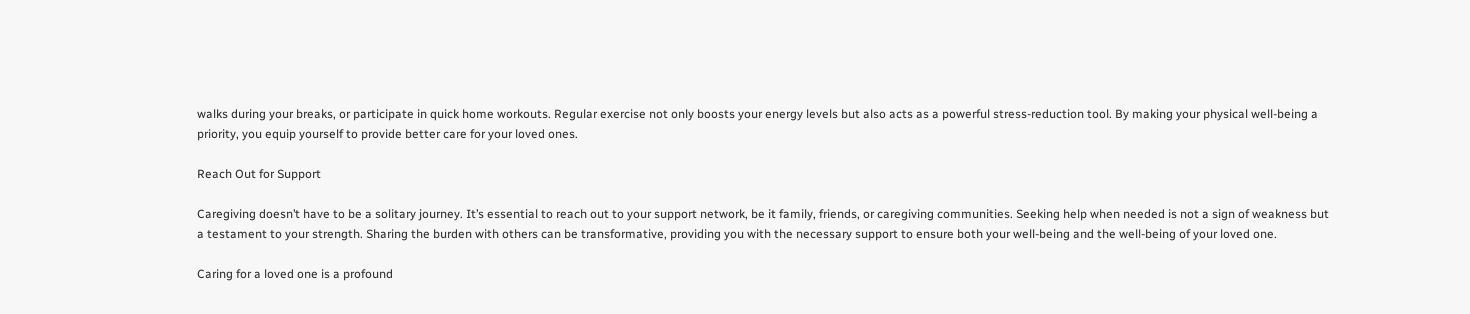walks during your breaks, or participate in quick home workouts. Regular exercise not only boosts your energy levels but also acts as a powerful stress-reduction tool. By making your physical well-being a priority, you equip yourself to provide better care for your loved ones.

Reach Out for Support

Caregiving doesn’t have to be a solitary journey. It’s essential to reach out to your support network, be it family, friends, or caregiving communities. Seeking help when needed is not a sign of weakness but a testament to your strength. Sharing the burden with others can be transformative, providing you with the necessary support to ensure both your well-being and the well-being of your loved one.

Caring for a loved one is a profound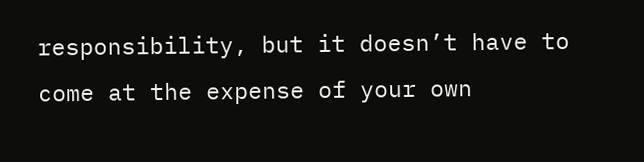responsibility, but it doesn’t have to come at the expense of your own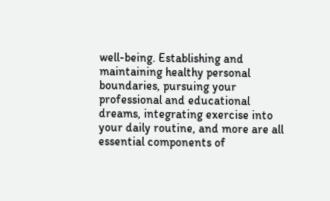well-being. Establishing and maintaining healthy personal boundaries, pursuing your professional and educational dreams, integrating exercise into your daily routine, and more are all essential components of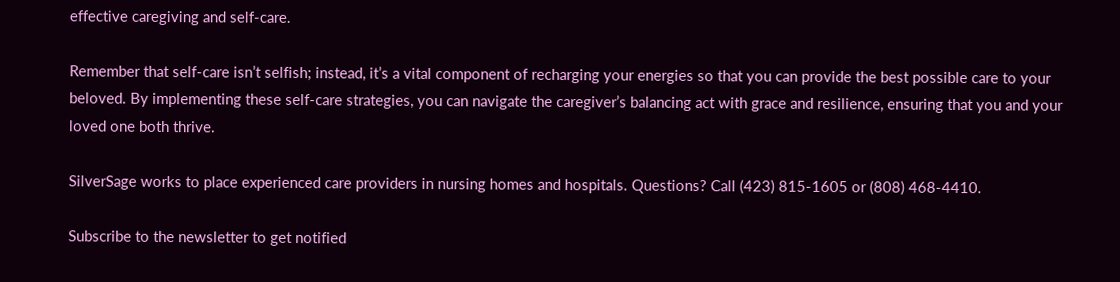effective caregiving and self-care.

Remember that self-care isn’t selfish; instead, it’s a vital component of recharging your energies so that you can provide the best possible care to your beloved. By implementing these self-care strategies, you can navigate the caregiver’s balancing act with grace and resilience, ensuring that you and your loved one both thrive.

SilverSage works to place experienced care providers in nursing homes and hospitals. Questions? Call (423) 815-1605 or (808) 468-4410.

Subscribe to the newsletter to get notified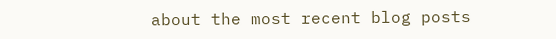about the most recent blog posts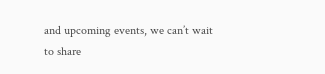and upcoming events, we can’t wait to share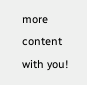more content with you!